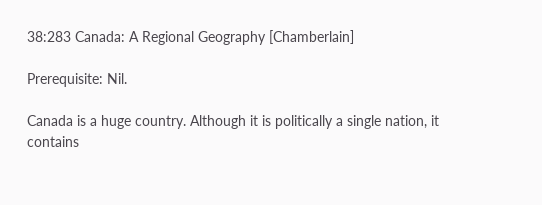38:283 Canada: A Regional Geography [Chamberlain]

Prerequisite: Nil.

Canada is a huge country. Although it is politically a single nation, it contains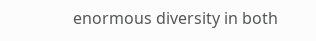enormous diversity in both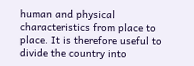human and physical characteristics from place to place. It is therefore useful to divide the country into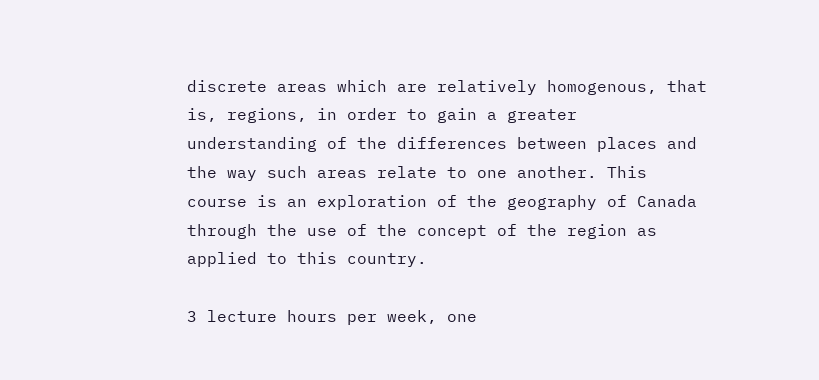discrete areas which are relatively homogenous, that is, regions, in order to gain a greater understanding of the differences between places and the way such areas relate to one another. This course is an exploration of the geography of Canada through the use of the concept of the region as applied to this country.

3 lecture hours per week, one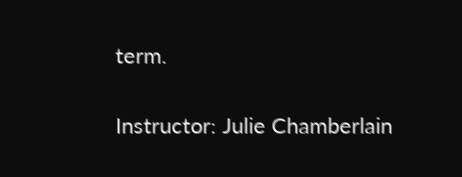term.

Instructor: Julie Chamberlain